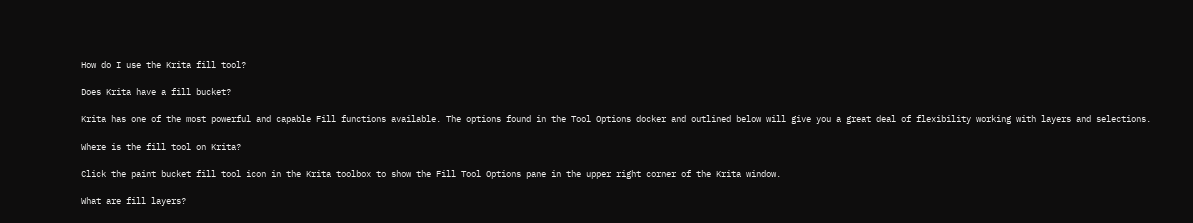How do I use the Krita fill tool?

Does Krita have a fill bucket?

Krita has one of the most powerful and capable Fill functions available. The options found in the Tool Options docker and outlined below will give you a great deal of flexibility working with layers and selections.

Where is the fill tool on Krita?

Click the paint bucket fill tool icon in the Krita toolbox to show the Fill Tool Options pane in the upper right corner of the Krita window.

What are fill layers?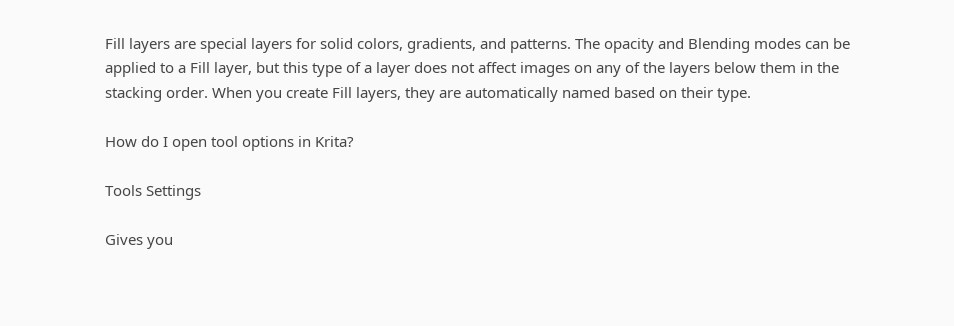Fill layers are special layers for solid colors, gradients, and patterns. The opacity and Blending modes can be applied to a Fill layer, but this type of a layer does not affect images on any of the layers below them in the stacking order. When you create Fill layers, they are automatically named based on their type.

How do I open tool options in Krita?

Tools Settings

Gives you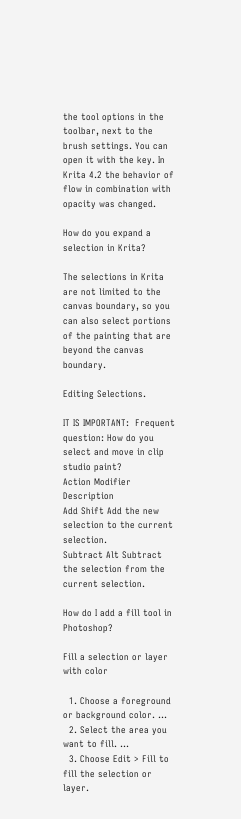the tool options in the toolbar, next to the brush settings. You can open it with the key. In Krita 4.2 the behavior of flow in combination with opacity was changed.

How do you expand a selection in Krita?

The selections in Krita are not limited to the canvas boundary, so you can also select portions of the painting that are beyond the canvas boundary.

Editing Selections.

IT IS IMPORTANT:  Frequent question: How do you select and move in clip studio paint?
Action Modifier Description
Add Shift Add the new selection to the current selection.
Subtract Alt Subtract the selection from the current selection.

How do I add a fill tool in Photoshop?

Fill a selection or layer with color

  1. Choose a foreground or background color. …
  2. Select the area you want to fill. …
  3. Choose Edit > Fill to fill the selection or layer.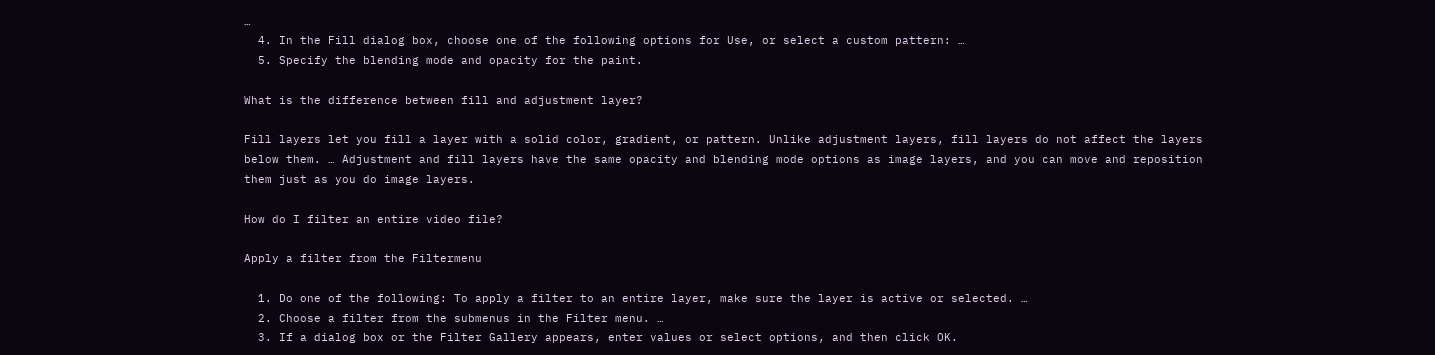…
  4. In the Fill dialog box, choose one of the following options for Use, or select a custom pattern: …
  5. Specify the blending mode and opacity for the paint.

What is the difference between fill and adjustment layer?

Fill layers let you fill a layer with a solid color, gradient, or pattern. Unlike adjustment layers, fill layers do not affect the layers below them. … Adjustment and fill layers have the same opacity and blending mode options as image layers, and you can move and reposition them just as you do image layers.

How do I filter an entire video file?

Apply a filter from the Filtermenu

  1. Do one of the following: To apply a filter to an entire layer, make sure the layer is active or selected. …
  2. Choose a filter from the submenus in the Filter menu. …
  3. If a dialog box or the Filter Gallery appears, enter values or select options, and then click OK.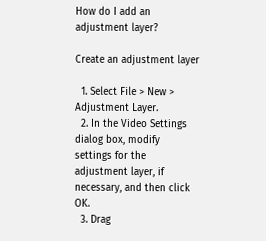How do I add an adjustment layer?

Create an adjustment layer

  1. Select File > New > Adjustment Layer.
  2. In the Video Settings dialog box, modify settings for the adjustment layer, if necessary, and then click OK.
  3. Drag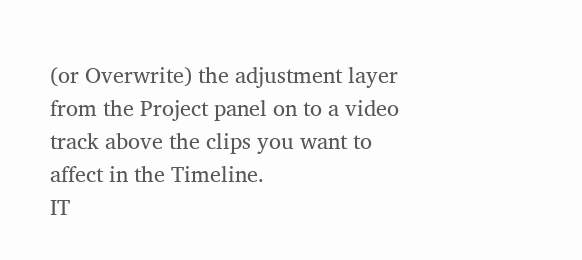(or Overwrite) the adjustment layer from the Project panel on to a video track above the clips you want to affect in the Timeline.
IT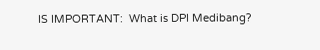IS IMPORTANT:  What is DPI Medibang?